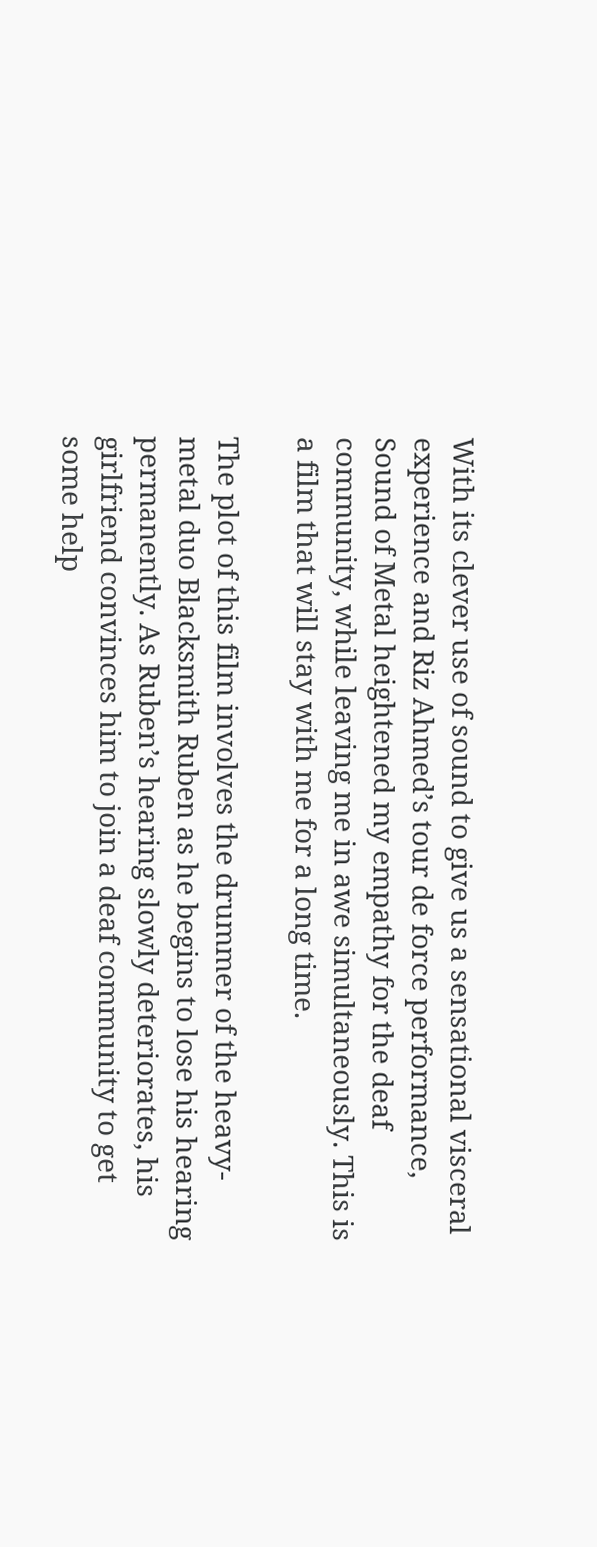With its clever use of sound to give us a sensational visceral experience and Riz Ahmed’s tour de force performance, Sound of Metal heightened my empathy for the deaf community, while leaving me in awe simultaneously. This is a film that will stay with me for a long time.

The plot of this film involves the drummer of the heavy-metal duo Blacksmith Ruben as he begins to lose his hearing permanently. As Ruben’s hearing slowly deteriorates, his girlfriend convinces him to join a deaf community to get some help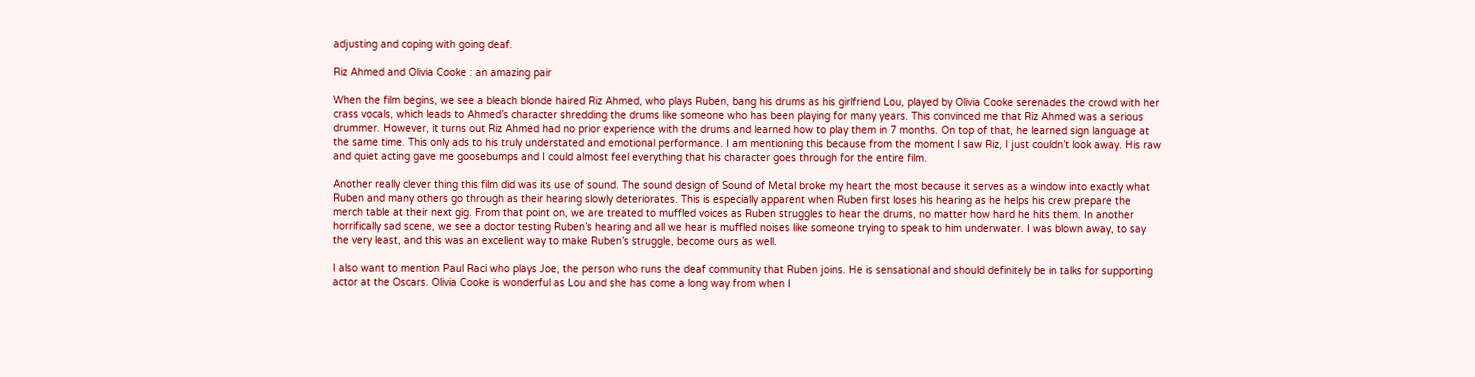adjusting and coping with going deaf.

Riz Ahmed and Olivia Cooke : an amazing pair

When the film begins, we see a bleach blonde haired Riz Ahmed, who plays Ruben, bang his drums as his girlfriend Lou, played by Olivia Cooke serenades the crowd with her crass vocals, which leads to Ahmed’s character shredding the drums like someone who has been playing for many years. This convinced me that Riz Ahmed was a serious drummer. However, it turns out Riz Ahmed had no prior experience with the drums and learned how to play them in 7 months. On top of that, he learned sign language at the same time. This only ads to his truly understated and emotional performance. I am mentioning this because from the moment I saw Riz, I just couldn’t look away. His raw and quiet acting gave me goosebumps and I could almost feel everything that his character goes through for the entire film.

Another really clever thing this film did was its use of sound. The sound design of Sound of Metal broke my heart the most because it serves as a window into exactly what Ruben and many others go through as their hearing slowly deteriorates. This is especially apparent when Ruben first loses his hearing as he helps his crew prepare the merch table at their next gig. From that point on, we are treated to muffled voices as Ruben struggles to hear the drums, no matter how hard he hits them. In another horrifically sad scene, we see a doctor testing Ruben’s hearing and all we hear is muffled noises like someone trying to speak to him underwater. I was blown away, to say the very least, and this was an excellent way to make Ruben’s struggle, become ours as well.

I also want to mention Paul Raci who plays Joe, the person who runs the deaf community that Ruben joins. He is sensational and should definitely be in talks for supporting actor at the Oscars. Olivia Cooke is wonderful as Lou and she has come a long way from when I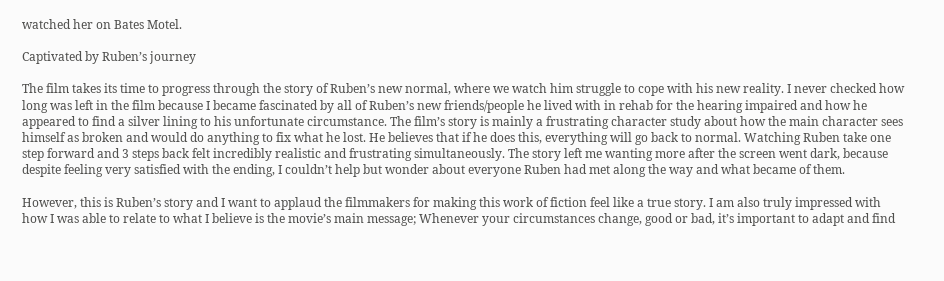watched her on Bates Motel.

Captivated by Ruben’s journey

The film takes its time to progress through the story of Ruben’s new normal, where we watch him struggle to cope with his new reality. I never checked how long was left in the film because I became fascinated by all of Ruben’s new friends/people he lived with in rehab for the hearing impaired and how he appeared to find a silver lining to his unfortunate circumstance. The film’s story is mainly a frustrating character study about how the main character sees himself as broken and would do anything to fix what he lost. He believes that if he does this, everything will go back to normal. Watching Ruben take one step forward and 3 steps back felt incredibly realistic and frustrating simultaneously. The story left me wanting more after the screen went dark, because despite feeling very satisfied with the ending, I couldn’t help but wonder about everyone Ruben had met along the way and what became of them.

However, this is Ruben’s story and I want to applaud the filmmakers for making this work of fiction feel like a true story. I am also truly impressed with how I was able to relate to what I believe is the movie’s main message; Whenever your circumstances change, good or bad, it’s important to adapt and find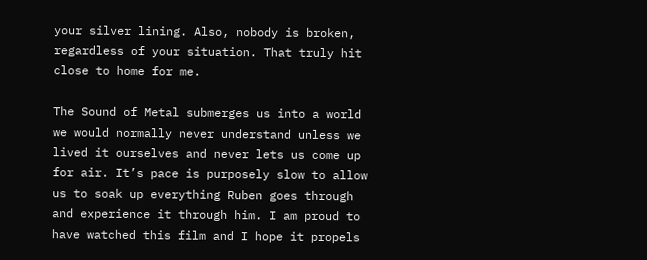your silver lining. Also, nobody is broken, regardless of your situation. That truly hit close to home for me.

The Sound of Metal submerges us into a world we would normally never understand unless we lived it ourselves and never lets us come up for air. It’s pace is purposely slow to allow us to soak up everything Ruben goes through and experience it through him. I am proud to have watched this film and I hope it propels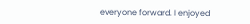everyone forward. I enjoyed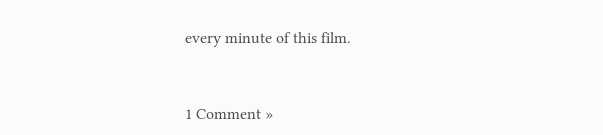every minute of this film.


1 Comment »